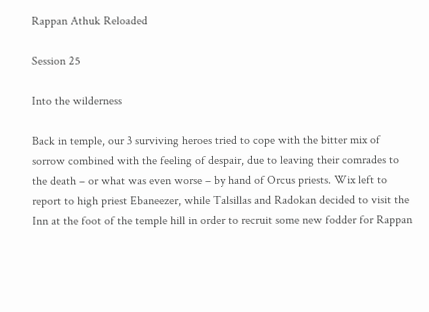Rappan Athuk Reloaded

Session 25

Into the wilderness

Back in temple, our 3 surviving heroes tried to cope with the bitter mix of sorrow combined with the feeling of despair, due to leaving their comrades to the death – or what was even worse – by hand of Orcus priests. Wix left to report to high priest Ebaneezer, while Talsillas and Radokan decided to visit the Inn at the foot of the temple hill in order to recruit some new fodder for Rappan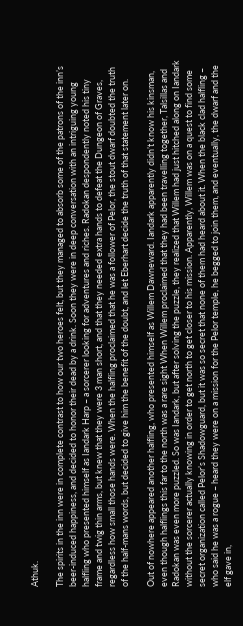Athuk.

The spirits in the inn were in complete contrast to how our two heroes felt, but they managed to absorb some of the patrons of the inn’s beer-induced happiness, and decided to honor their dead by a drink. Soon they were in deep conversation with an intriguing young halfling who presented himself as Iandark Harp – a sorcerer looking for adventures and riches. Radokan despondently noted his tiny frame and twig thin arms, but knew that they were 3 man short, and that they needed extra hands to defeat the Dungeon of Graves, regardless how small those hands were. When the halfling proclaimed that he was a follower of Pelor, the stout dwarf doubted the truth of the half-mans words, but decided to give him the benefit of the doubt, and let Eberhart decide the truth of that statement later on.

Out of nowhere appeared another halfling, who presented himself as Willem Dawneward. Iandark apparently didn’t know his kinsman, even though halflings this far to the north was a rare sight When Willem proclaimed that they had been travelling together, Talsillas and Radokan was even more puzzled. So was Iandark, but after solving the puzzle, they realized that Willem had just hitched along on Iandark without the sorcerer actually knowing in order to get north to get closer to his mission. Apparently, Willem was on a quest to find some secret organization called Pelor’s Shadowguard, but it was so secret that none of them had heard about it. When the black clad halfling – who said he was a rogue – heard they were on a mission for the Pelor temple, he begged to join them, and eventually, the dwarf and the elf gave in,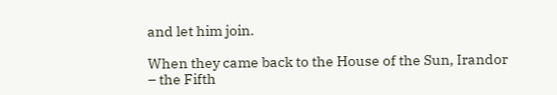and let him join.

When they came back to the House of the Sun, Irandor – the Fifth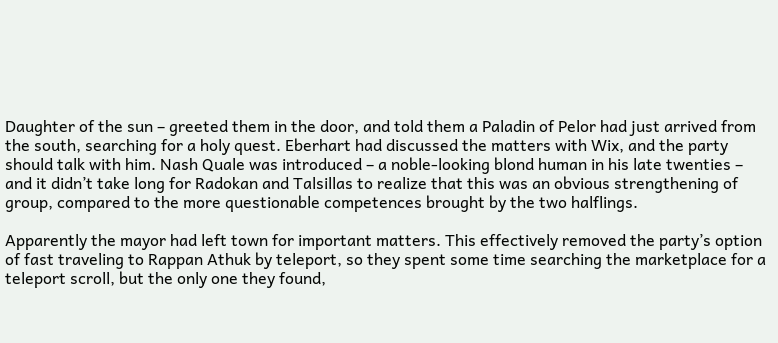Daughter of the sun – greeted them in the door, and told them a Paladin of Pelor had just arrived from the south, searching for a holy quest. Eberhart had discussed the matters with Wix, and the party should talk with him. Nash Quale was introduced – a noble-looking blond human in his late twenties – and it didn’t take long for Radokan and Talsillas to realize that this was an obvious strengthening of group, compared to the more questionable competences brought by the two halflings.

Apparently the mayor had left town for important matters. This effectively removed the party’s option of fast traveling to Rappan Athuk by teleport, so they spent some time searching the marketplace for a teleport scroll, but the only one they found,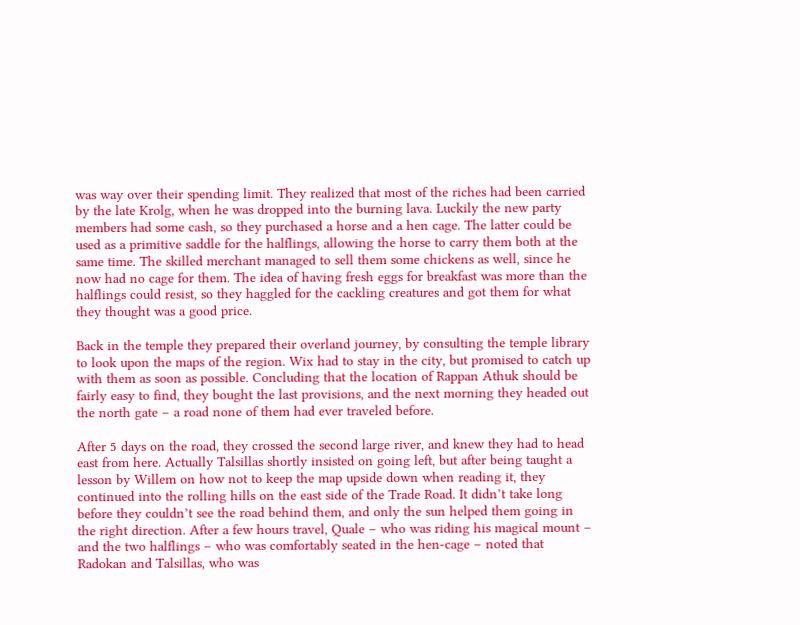was way over their spending limit. They realized that most of the riches had been carried by the late Krolg, when he was dropped into the burning lava. Luckily the new party members had some cash, so they purchased a horse and a hen cage. The latter could be used as a primitive saddle for the halflings, allowing the horse to carry them both at the same time. The skilled merchant managed to sell them some chickens as well, since he now had no cage for them. The idea of having fresh eggs for breakfast was more than the halflings could resist, so they haggled for the cackling creatures and got them for what they thought was a good price.

Back in the temple they prepared their overland journey, by consulting the temple library to look upon the maps of the region. Wix had to stay in the city, but promised to catch up with them as soon as possible. Concluding that the location of Rappan Athuk should be fairly easy to find, they bought the last provisions, and the next morning they headed out the north gate – a road none of them had ever traveled before.

After 5 days on the road, they crossed the second large river, and knew they had to head east from here. Actually Talsillas shortly insisted on going left, but after being taught a lesson by Willem on how not to keep the map upside down when reading it, they continued into the rolling hills on the east side of the Trade Road. It didn’t take long before they couldn’t see the road behind them, and only the sun helped them going in the right direction. After a few hours travel, Quale – who was riding his magical mount – and the two halflings – who was comfortably seated in the hen-cage – noted that Radokan and Talsillas, who was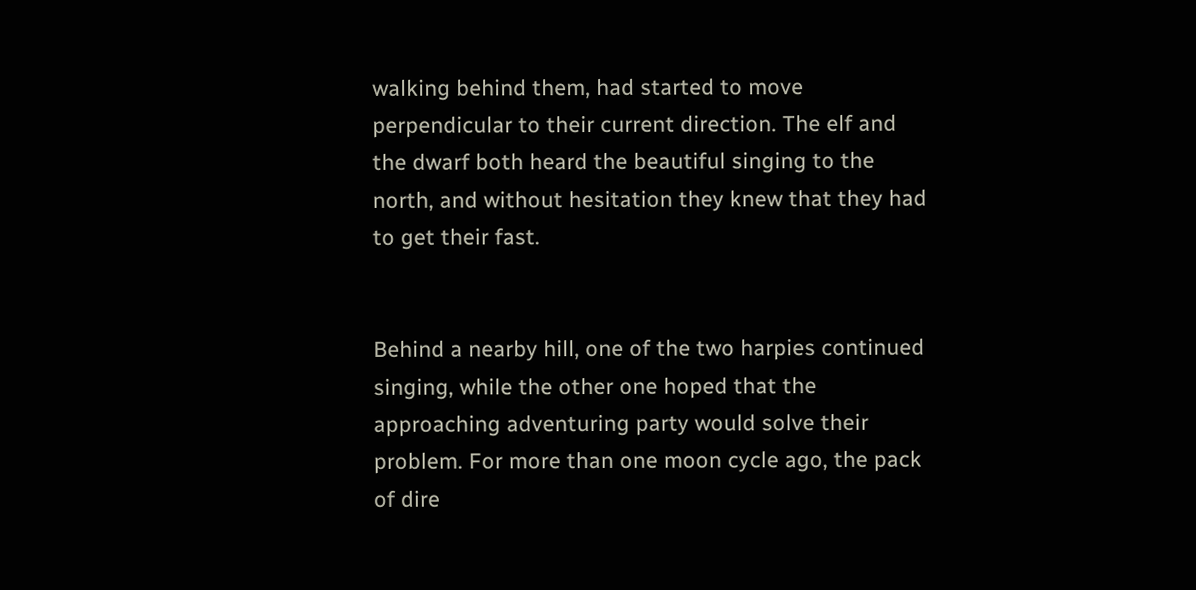walking behind them, had started to move perpendicular to their current direction. The elf and the dwarf both heard the beautiful singing to the north, and without hesitation they knew that they had to get their fast.


Behind a nearby hill, one of the two harpies continued singing, while the other one hoped that the approaching adventuring party would solve their problem. For more than one moon cycle ago, the pack of dire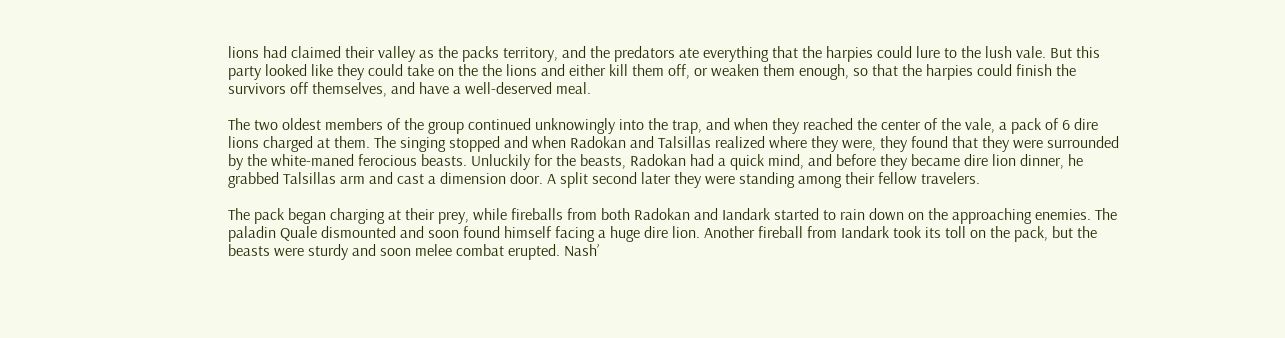lions had claimed their valley as the packs territory, and the predators ate everything that the harpies could lure to the lush vale. But this party looked like they could take on the the lions and either kill them off, or weaken them enough, so that the harpies could finish the survivors off themselves, and have a well-deserved meal.

The two oldest members of the group continued unknowingly into the trap, and when they reached the center of the vale, a pack of 6 dire lions charged at them. The singing stopped and when Radokan and Talsillas realized where they were, they found that they were surrounded by the white-maned ferocious beasts. Unluckily for the beasts, Radokan had a quick mind, and before they became dire lion dinner, he grabbed Talsillas arm and cast a dimension door. A split second later they were standing among their fellow travelers.

The pack began charging at their prey, while fireballs from both Radokan and Iandark started to rain down on the approaching enemies. The paladin Quale dismounted and soon found himself facing a huge dire lion. Another fireball from Iandark took its toll on the pack, but the beasts were sturdy and soon melee combat erupted. Nash’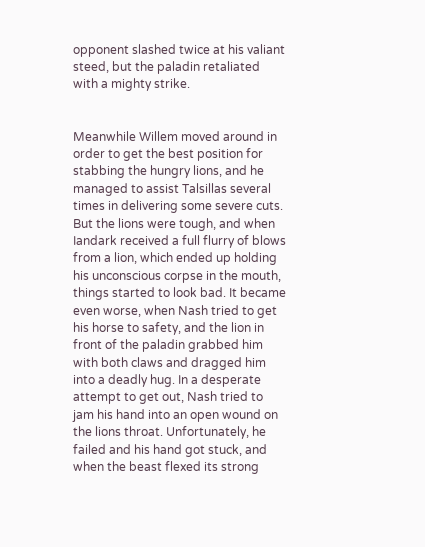opponent slashed twice at his valiant steed, but the paladin retaliated with a mighty strike.


Meanwhile Willem moved around in order to get the best position for stabbing the hungry lions, and he managed to assist Talsillas several times in delivering some severe cuts. But the lions were tough, and when Iandark received a full flurry of blows from a lion, which ended up holding his unconscious corpse in the mouth, things started to look bad. It became even worse, when Nash tried to get his horse to safety, and the lion in front of the paladin grabbed him with both claws and dragged him into a deadly hug. In a desperate attempt to get out, Nash tried to jam his hand into an open wound on the lions throat. Unfortunately, he failed and his hand got stuck, and when the beast flexed its strong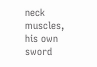neck muscles, his own sword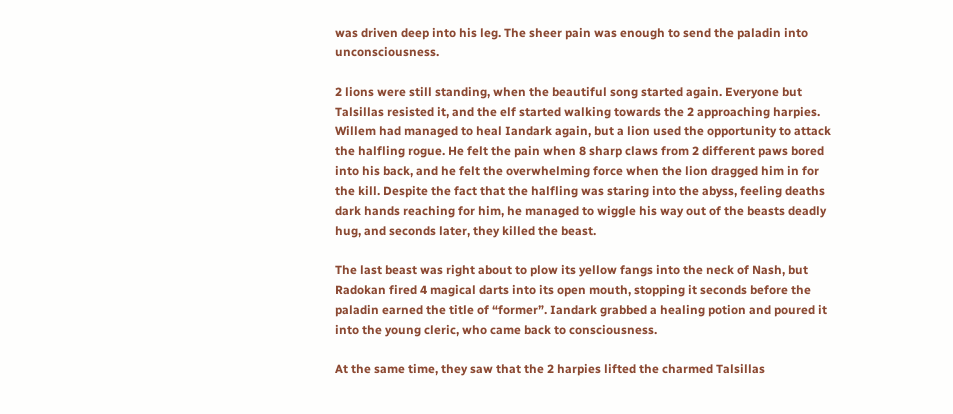was driven deep into his leg. The sheer pain was enough to send the paladin into unconsciousness.

2 lions were still standing, when the beautiful song started again. Everyone but Talsillas resisted it, and the elf started walking towards the 2 approaching harpies. Willem had managed to heal Iandark again, but a lion used the opportunity to attack the halfling rogue. He felt the pain when 8 sharp claws from 2 different paws bored into his back, and he felt the overwhelming force when the lion dragged him in for the kill. Despite the fact that the halfling was staring into the abyss, feeling deaths dark hands reaching for him, he managed to wiggle his way out of the beasts deadly hug, and seconds later, they killed the beast.

The last beast was right about to plow its yellow fangs into the neck of Nash, but Radokan fired 4 magical darts into its open mouth, stopping it seconds before the paladin earned the title of “former”. Iandark grabbed a healing potion and poured it into the young cleric, who came back to consciousness.

At the same time, they saw that the 2 harpies lifted the charmed Talsillas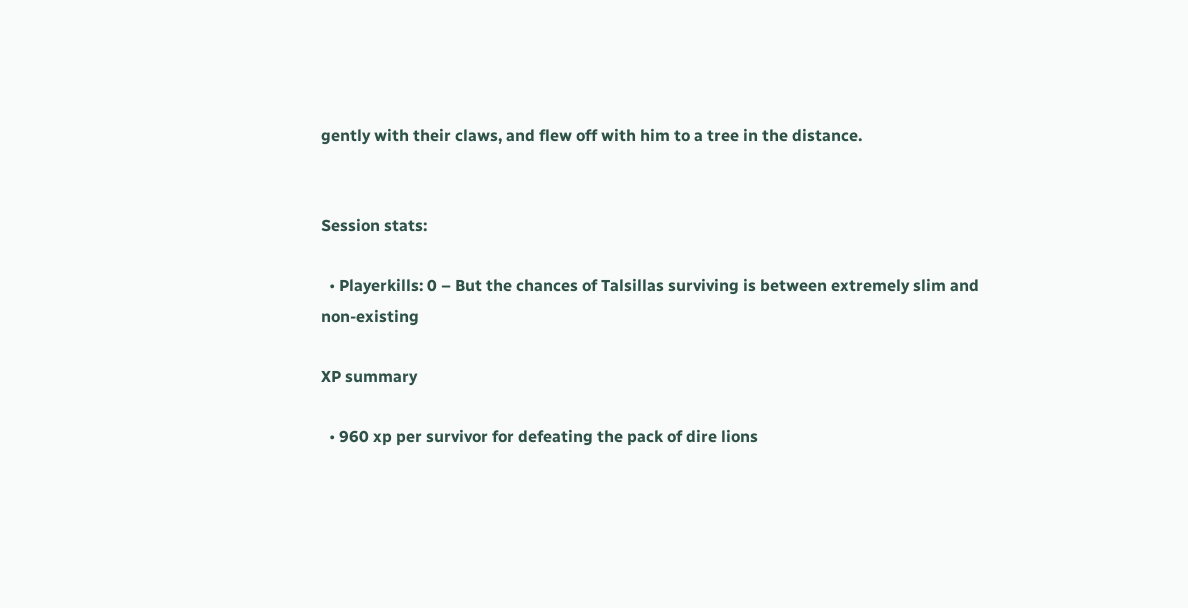gently with their claws, and flew off with him to a tree in the distance.


Session stats:

  • Playerkills: 0 – But the chances of Talsillas surviving is between extremely slim and non-existing

XP summary

  • 960 xp per survivor for defeating the pack of dire lions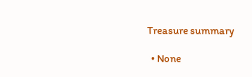Treasure summary

  • None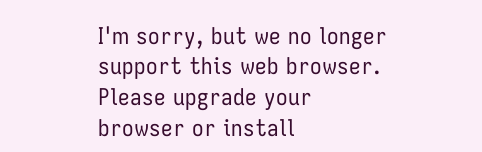I'm sorry, but we no longer support this web browser. Please upgrade your browser or install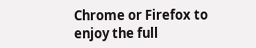Chrome or Firefox to enjoy the full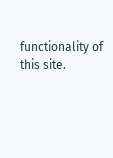functionality of this site.